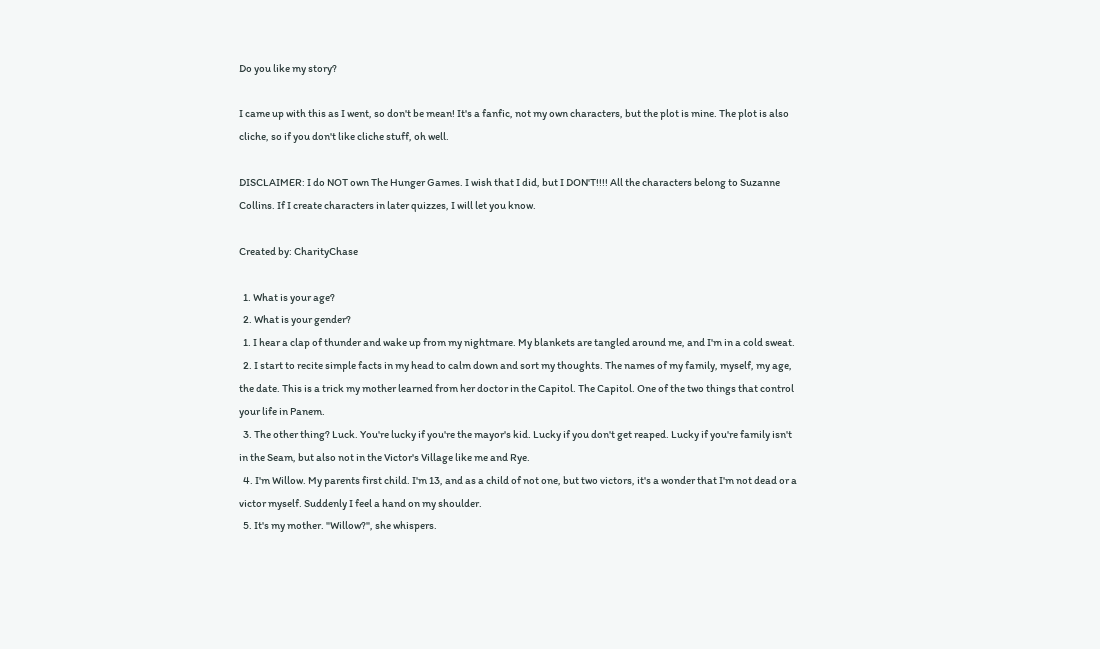Do you like my story?

I came up with this as I went, so don't be mean! It's a fanfic, not my own characters, but the plot is mine. The plot is also cliche, so if you don't like cliche stuff, oh well.

DISCLAIMER: I do NOT own The Hunger Games. I wish that I did, but I DON'T!!!! All the characters belong to Suzanne Collins. If I create characters in later quizzes, I will let you know.

Created by: CharityChase

  1. What is your age?
  2. What is your gender?
  1. I hear a clap of thunder and wake up from my nightmare. My blankets are tangled around me, and I'm in a cold sweat.
  2. I start to recite simple facts in my head to calm down and sort my thoughts. The names of my family, myself, my age, the date. This is a trick my mother learned from her doctor in the Capitol. The Capitol. One of the two things that control your life in Panem.
  3. The other thing? Luck. You're lucky if you're the mayor's kid. Lucky if you don't get reaped. Lucky if you're family isn't in the Seam, but also not in the Victor's Village like me and Rye.
  4. I'm Willow. My parents first child. I'm 13, and as a child of not one, but two victors, it's a wonder that I'm not dead or a victor myself. Suddenly I feel a hand on my shoulder.
  5. It's my mother. "Willow?", she whispers.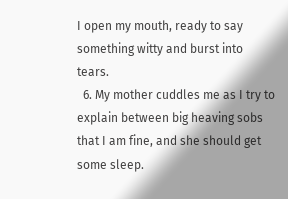I open my mouth, ready to say something witty and burst into tears.
  6. My mother cuddles me as I try to explain between big heaving sobs that I am fine, and she should get some sleep.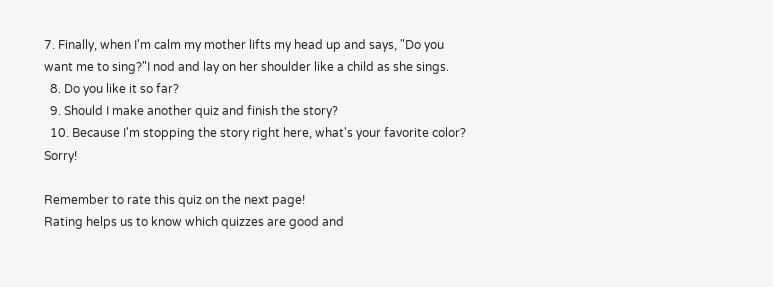7. Finally, when I'm calm my mother lifts my head up and says, "Do you want me to sing?"I nod and lay on her shoulder like a child as she sings.
  8. Do you like it so far?
  9. Should I make another quiz and finish the story?
  10. Because I'm stopping the story right here, what's your favorite color? Sorry!

Remember to rate this quiz on the next page!
Rating helps us to know which quizzes are good and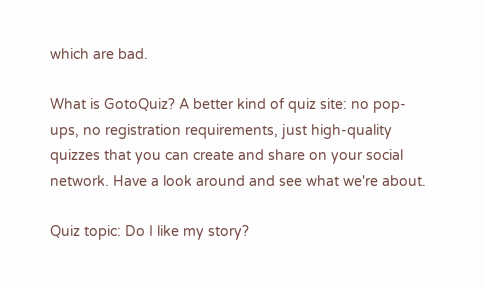which are bad.

What is GotoQuiz? A better kind of quiz site: no pop-ups, no registration requirements, just high-quality quizzes that you can create and share on your social network. Have a look around and see what we're about.

Quiz topic: Do I like my story?